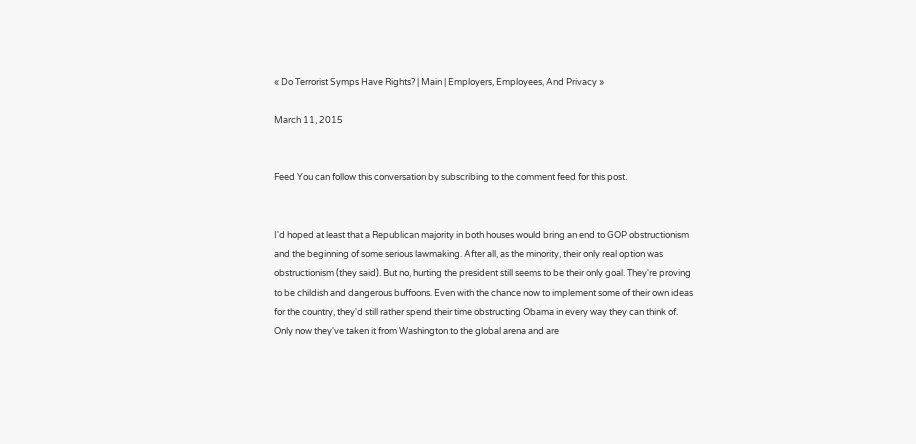« Do Terrorist Symps Have Rights? | Main | Employers, Employees, And Privacy »

March 11, 2015


Feed You can follow this conversation by subscribing to the comment feed for this post.


I'd hoped at least that a Republican majority in both houses would bring an end to GOP obstructionism and the beginning of some serious lawmaking. After all, as the minority, their only real option was obstructionism (they said). But no, hurting the president still seems to be their only goal. They're proving to be childish and dangerous buffoons. Even with the chance now to implement some of their own ideas for the country, they'd still rather spend their time obstructing Obama in every way they can think of. Only now they've taken it from Washington to the global arena and are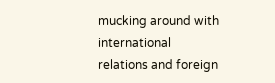mucking around with international relations and foreign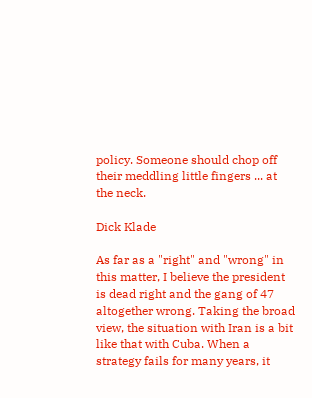policy. Someone should chop off their meddling little fingers ... at the neck.

Dick Klade

As far as a "right" and "wrong" in this matter, I believe the president is dead right and the gang of 47 altogether wrong. Taking the broad view, the situation with Iran is a bit like that with Cuba. When a strategy fails for many years, it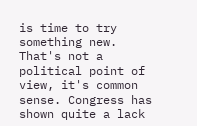is time to try something new. That's not a political point of view, it's common sense. Congress has shown quite a lack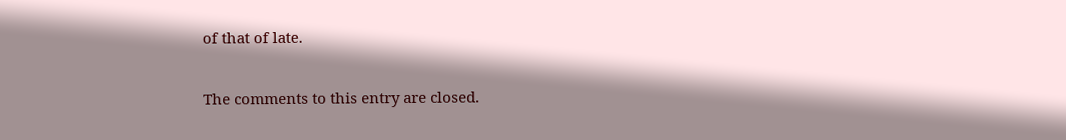of that of late.

The comments to this entry are closed.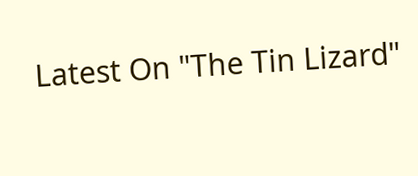Latest On "The Tin Lizard"